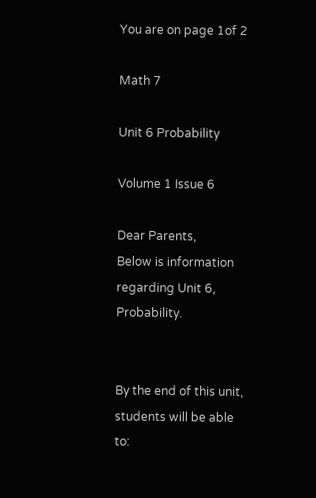You are on page 1of 2

Math 7

Unit 6 Probability

Volume 1 Issue 6

Dear Parents,
Below is information regarding Unit 6, Probability.


By the end of this unit, students will be able to: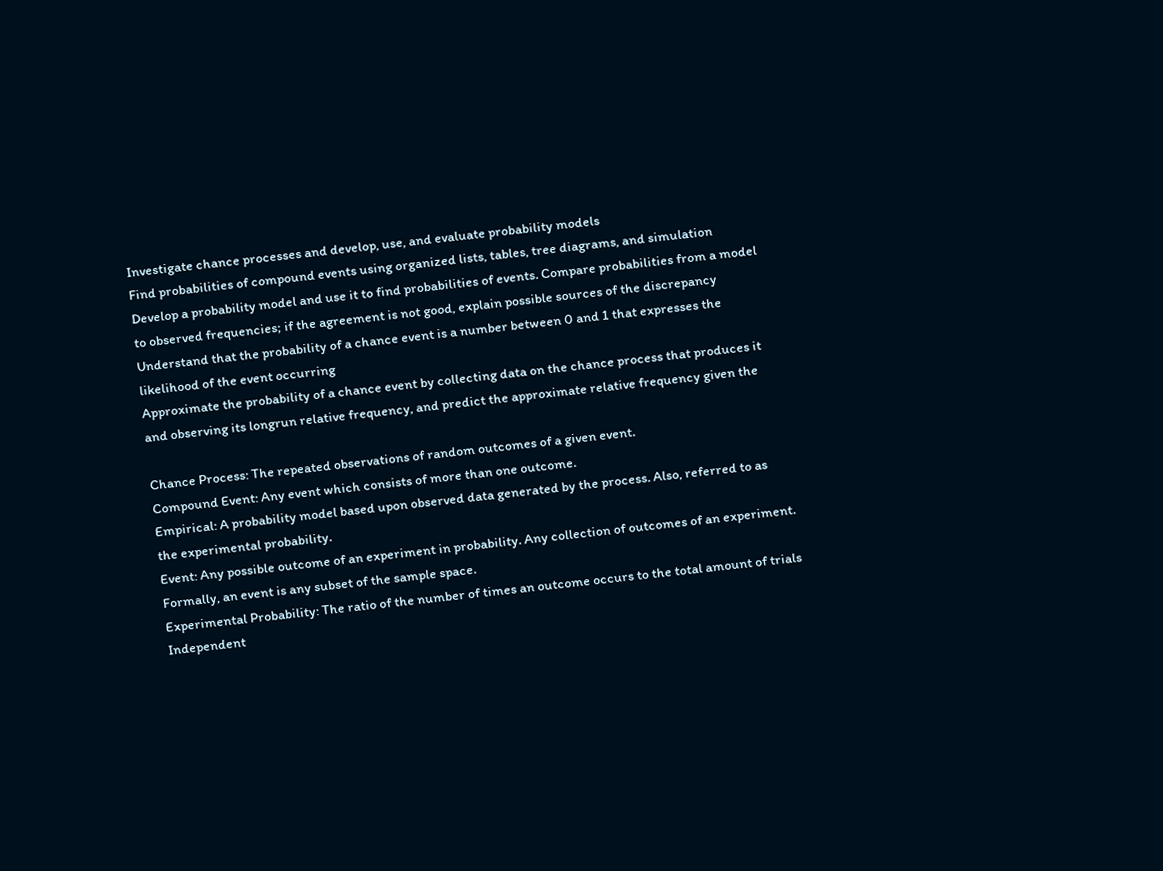Investigate chance processes and develop, use, and evaluate probability models
Find probabilities of compound events using organized lists, tables, tree diagrams, and simulation
Develop a probability model and use it to find probabilities of events. Compare probabilities from a model
to observed frequencies; if the agreement is not good, explain possible sources of the discrepancy
Understand that the probability of a chance event is a number between 0 and 1 that expresses the
likelihood of the event occurring
Approximate the probability of a chance event by collecting data on the chance process that produces it
and observing its longrun relative frequency, and predict the approximate relative frequency given the

Chance Process: The repeated observations of random outcomes of a given event.
Compound Event: Any event which consists of more than one outcome.
Empirical: A probability model based upon observed data generated by the process. Also, referred to as
the experimental probability.
Event: Any possible outcome of an experiment in probability. Any collection of outcomes of an experiment.
Formally, an event is any subset of the sample space.
Experimental Probability: The ratio of the number of times an outcome occurs to the total amount of trials
Independent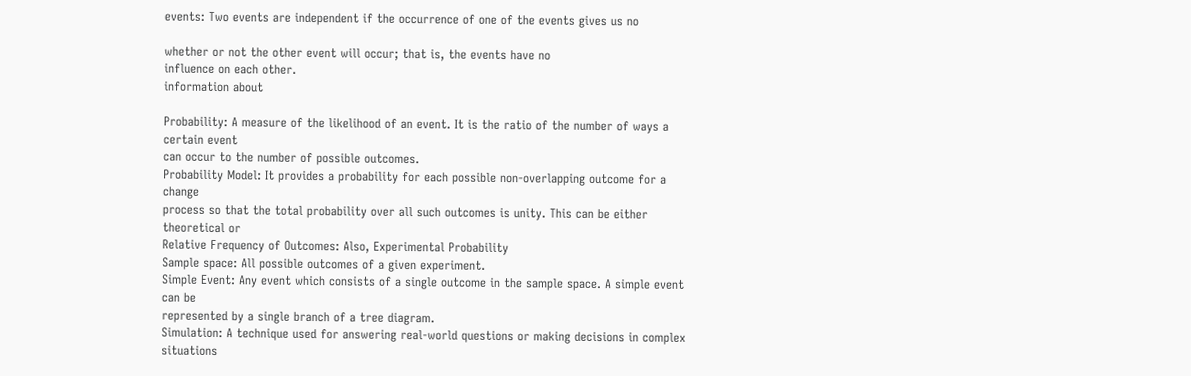events: Two events are independent if the occurrence of one of the events gives us no

whether or not the other event will occur; that is, the events have no
influence on each other.
information about

Probability: A measure of the likelihood of an event. It is the ratio of the number of ways a certain event
can occur to the number of possible outcomes.
Probability Model: It provides a probability for each possible non-overlapping outcome for a change
process so that the total probability over all such outcomes is unity. This can be either theoretical or
Relative Frequency of Outcomes: Also, Experimental Probability
Sample space: All possible outcomes of a given experiment.
Simple Event: Any event which consists of a single outcome in the sample space. A simple event can be
represented by a single branch of a tree diagram.
Simulation: A technique used for answering real-world questions or making decisions in complex situations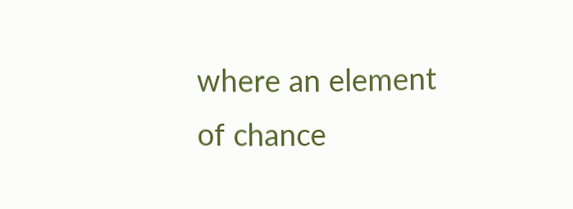where an element of chance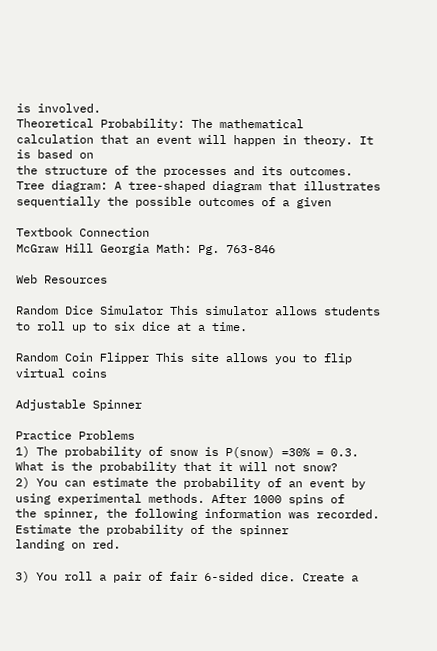is involved.
Theoretical Probability: The mathematical calculation that an event will happen in theory. It is based on
the structure of the processes and its outcomes.
Tree diagram: A tree-shaped diagram that illustrates sequentially the possible outcomes of a given

Textbook Connection
McGraw Hill Georgia Math: Pg. 763-846

Web Resources

Random Dice Simulator This simulator allows students to roll up to six dice at a time.

Random Coin Flipper This site allows you to flip virtual coins

Adjustable Spinner

Practice Problems
1) The probability of snow is P(snow) =30% = 0.3. What is the probability that it will not snow?
2) You can estimate the probability of an event by using experimental methods. After 1000 spins of
the spinner, the following information was recorded. Estimate the probability of the spinner
landing on red.

3) You roll a pair of fair 6-sided dice. Create a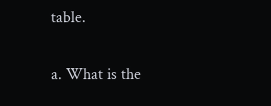table.

a. What is the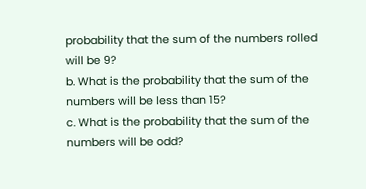probability that the sum of the numbers rolled will be 9?
b. What is the probability that the sum of the numbers will be less than 15?
c. What is the probability that the sum of the numbers will be odd?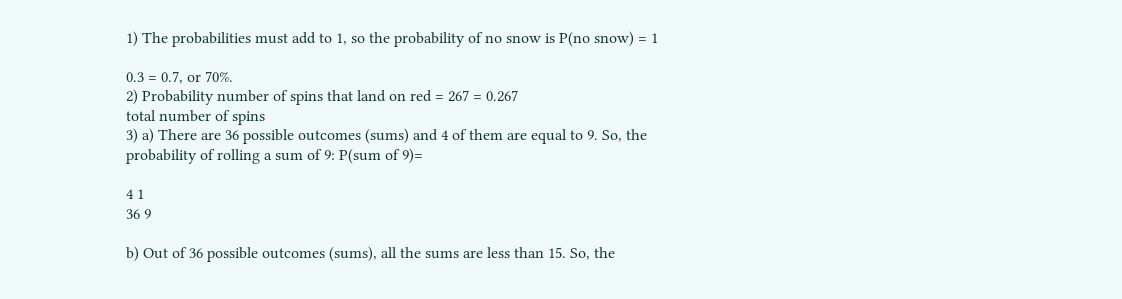1) The probabilities must add to 1, so the probability of no snow is P(no snow) = 1

0.3 = 0.7, or 70%.
2) Probability number of spins that land on red = 267 = 0.267
total number of spins
3) a) There are 36 possible outcomes (sums) and 4 of them are equal to 9. So, the
probability of rolling a sum of 9: P(sum of 9)=

4 1
36 9

b) Out of 36 possible outcomes (sums), all the sums are less than 15. So, the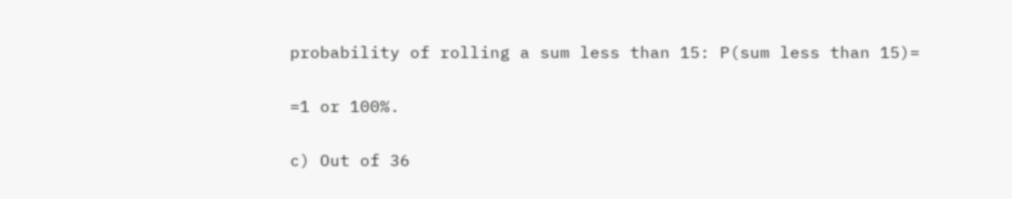probability of rolling a sum less than 15: P(sum less than 15)=

=1 or 100%.

c) Out of 36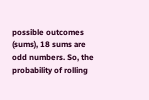possible outcomes (sums), 18 sums are odd numbers. So, the
probability of rolling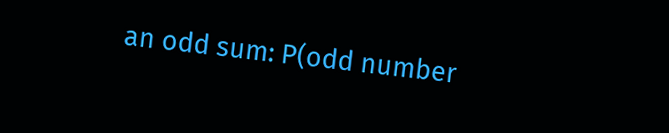an odd sum: P(odd number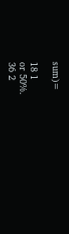sum)=

18 1
or 50%.
36 2